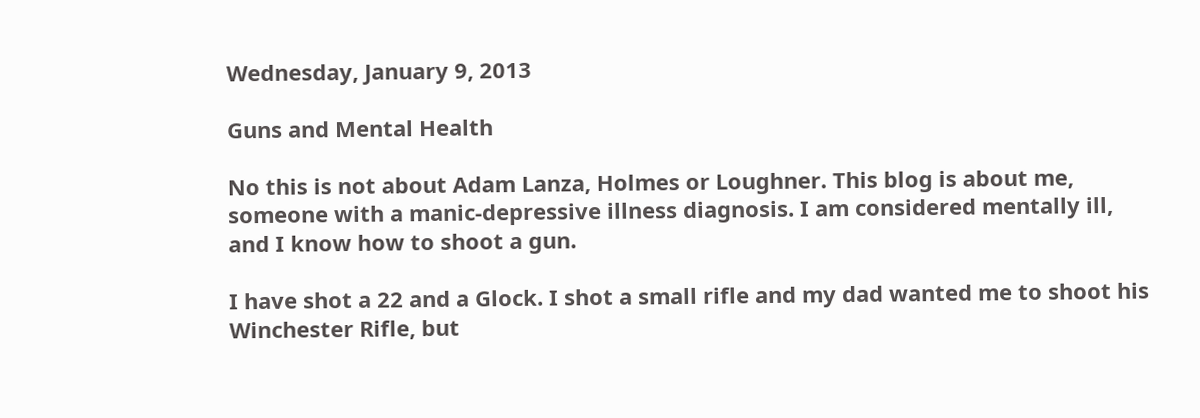Wednesday, January 9, 2013

Guns and Mental Health

No this is not about Adam Lanza, Holmes or Loughner. This blog is about me, someone with a manic-depressive illness diagnosis. I am considered mentally ill, and I know how to shoot a gun.

I have shot a 22 and a Glock. I shot a small rifle and my dad wanted me to shoot his Winchester Rifle, but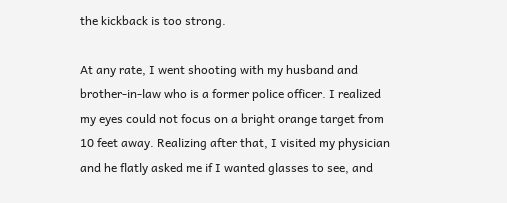the kickback is too strong.

At any rate, I went shooting with my husband and brother-in-law who is a former police officer. I realized my eyes could not focus on a bright orange target from 10 feet away. Realizing after that, I visited my physician and he flatly asked me if I wanted glasses to see, and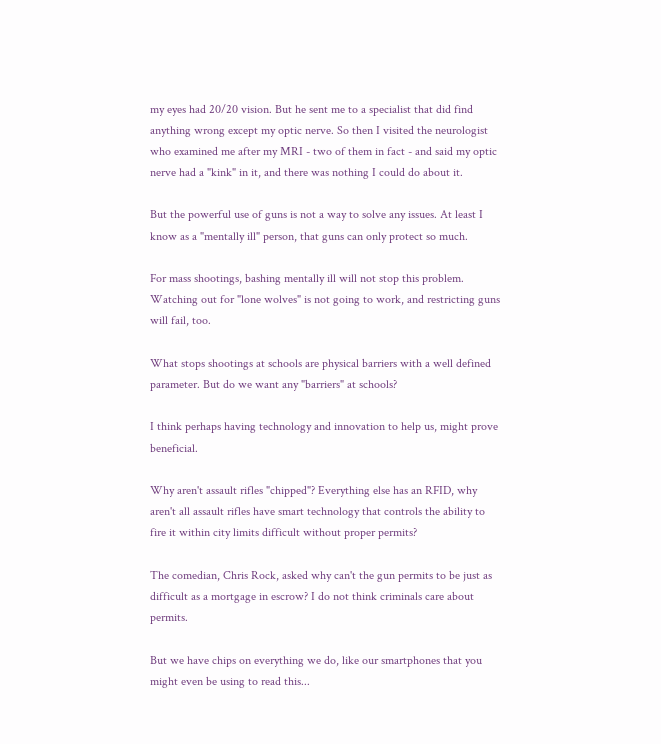my eyes had 20/20 vision. But he sent me to a specialist that did find anything wrong except my optic nerve. So then I visited the neurologist who examined me after my MRI - two of them in fact - and said my optic nerve had a "kink" in it, and there was nothing I could do about it.

But the powerful use of guns is not a way to solve any issues. At least I know as a "mentally ill" person, that guns can only protect so much.

For mass shootings, bashing mentally ill will not stop this problem. Watching out for "lone wolves" is not going to work, and restricting guns will fail, too.

What stops shootings at schools are physical barriers with a well defined parameter. But do we want any "barriers" at schools?

I think perhaps having technology and innovation to help us, might prove beneficial.

Why aren't assault rifles "chipped"? Everything else has an RFID, why aren't all assault rifles have smart technology that controls the ability to fire it within city limits difficult without proper permits?

The comedian, Chris Rock, asked why can't the gun permits to be just as difficult as a mortgage in escrow? I do not think criminals care about permits.

But we have chips on everything we do, like our smartphones that you might even be using to read this...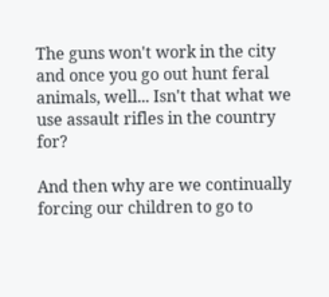The guns won't work in the city and once you go out hunt feral animals, well... Isn't that what we use assault rifles in the country for?

And then why are we continually forcing our children to go to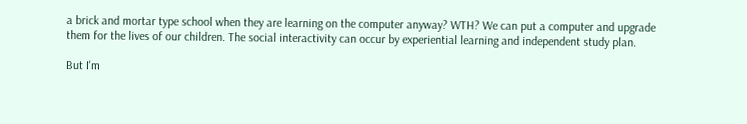a brick and mortar type school when they are learning on the computer anyway? WTH? We can put a computer and upgrade them for the lives of our children. The social interactivity can occur by experiential learning and independent study plan.

But I'm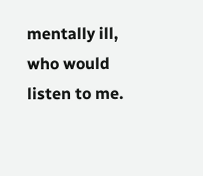mentally ill, who would listen to me.